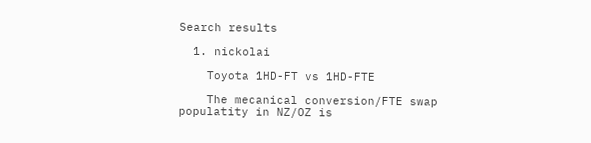Search results

  1. nickolai

    Toyota 1HD-FT vs 1HD-FTE

    The mecanical conversion/FTE swap populatity in NZ/OZ is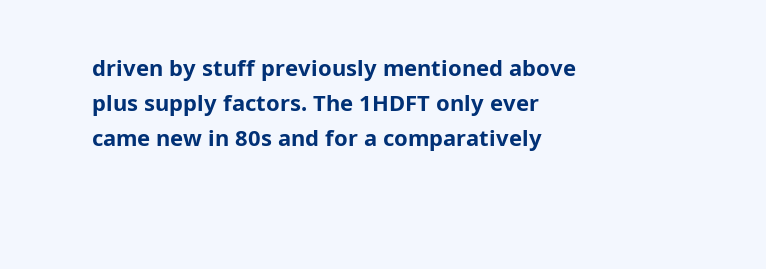driven by stuff previously mentioned above plus supply factors. The 1HDFT only ever came new in 80s and for a comparatively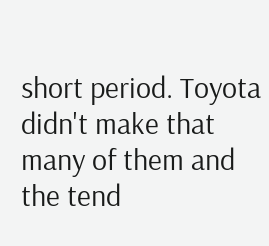short period. Toyota didn't make that many of them and the tend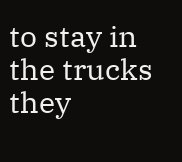to stay in the trucks they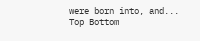were born into, and...
Top Bottom